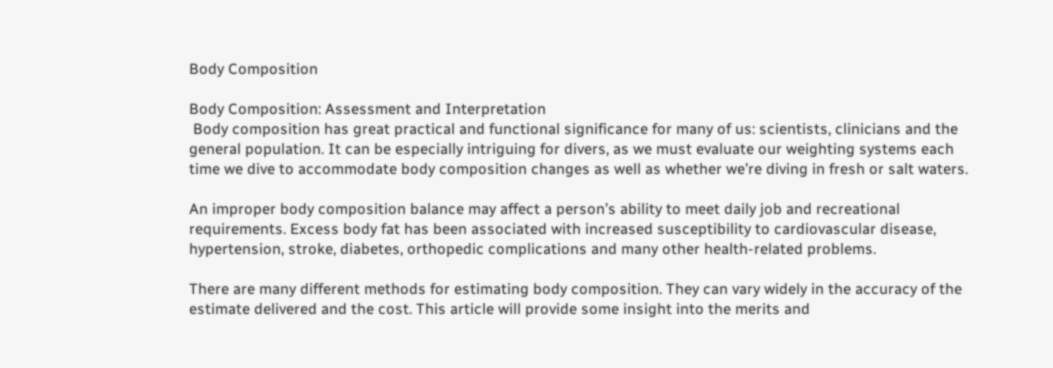Body Composition

Body Composition: Assessment and Interpretation
 Body composition has great practical and functional significance for many of us: scientists, clinicians and the general population. It can be especially intriguing for divers, as we must evaluate our weighting systems each time we dive to accommodate body composition changes as well as whether we’re diving in fresh or salt waters.

An improper body composition balance may affect a person’s ability to meet daily job and recreational requirements. Excess body fat has been associated with increased susceptibility to cardiovascular disease, hypertension, stroke, diabetes, orthopedic complications and many other health-related problems.

There are many different methods for estimating body composition. They can vary widely in the accuracy of the estimate delivered and the cost. This article will provide some insight into the merits and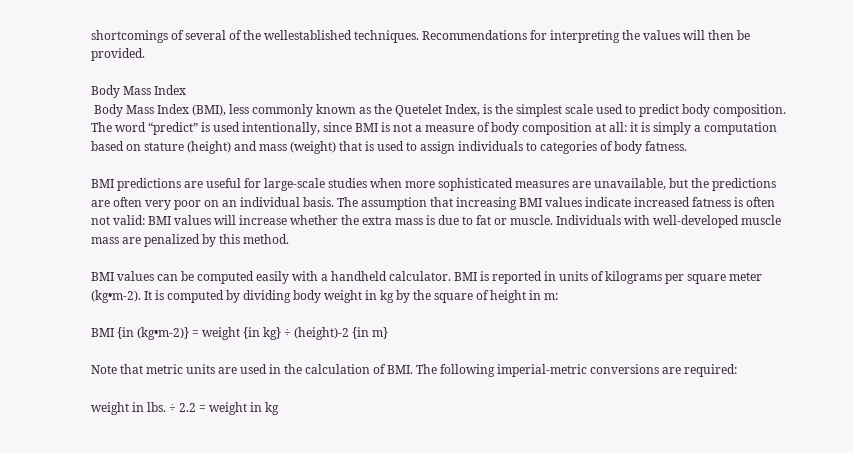shortcomings of several of the wellestablished techniques. Recommendations for interpreting the values will then be provided.

Body Mass Index
 Body Mass Index (BMI), less commonly known as the Quetelet Index, is the simplest scale used to predict body composition. The word “predict” is used intentionally, since BMI is not a measure of body composition at all: it is simply a computation based on stature (height) and mass (weight) that is used to assign individuals to categories of body fatness.

BMI predictions are useful for large-scale studies when more sophisticated measures are unavailable, but the predictions are often very poor on an individual basis. The assumption that increasing BMI values indicate increased fatness is often not valid: BMI values will increase whether the extra mass is due to fat or muscle. Individuals with well-developed muscle mass are penalized by this method.

BMI values can be computed easily with a handheld calculator. BMI is reported in units of kilograms per square meter (kg•m-2). It is computed by dividing body weight in kg by the square of height in m:

BMI {in (kg•m-2)} = weight {in kg} ÷ (height)-2 {in m}

Note that metric units are used in the calculation of BMI. The following imperial-metric conversions are required:

weight in lbs. ÷ 2.2 = weight in kg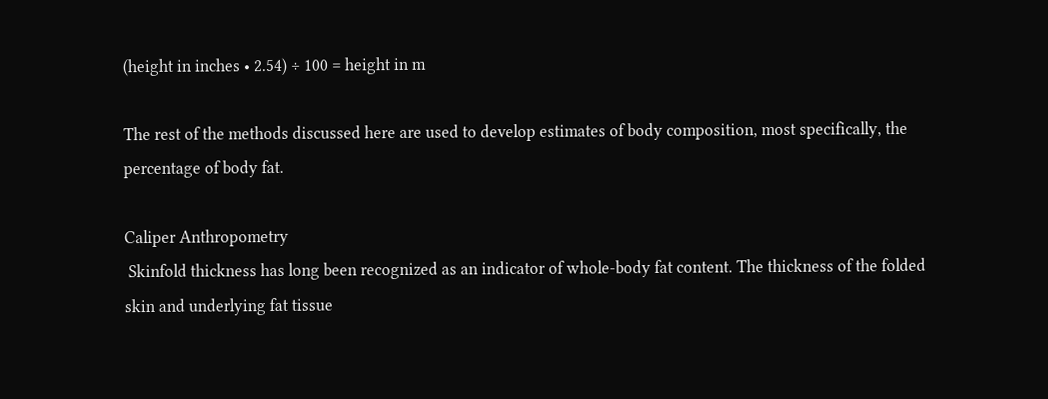(height in inches • 2.54) ÷ 100 = height in m

The rest of the methods discussed here are used to develop estimates of body composition, most specifically, the percentage of body fat.

Caliper Anthropometry
 Skinfold thickness has long been recognized as an indicator of whole-body fat content. The thickness of the folded skin and underlying fat tissue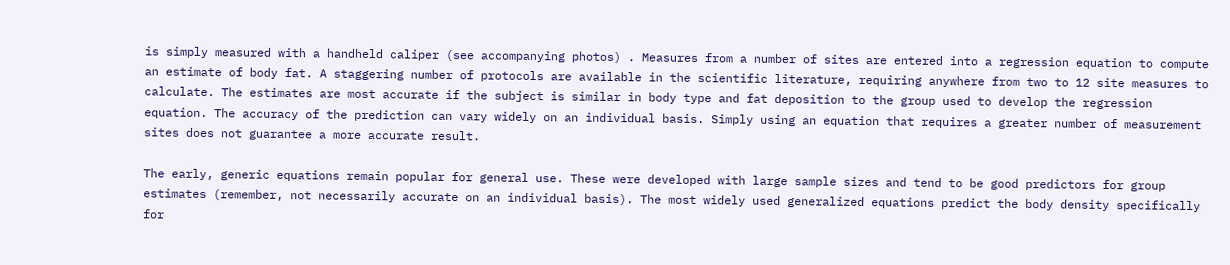is simply measured with a handheld caliper (see accompanying photos) . Measures from a number of sites are entered into a regression equation to compute an estimate of body fat. A staggering number of protocols are available in the scientific literature, requiring anywhere from two to 12 site measures to calculate. The estimates are most accurate if the subject is similar in body type and fat deposition to the group used to develop the regression equation. The accuracy of the prediction can vary widely on an individual basis. Simply using an equation that requires a greater number of measurement sites does not guarantee a more accurate result.

The early, generic equations remain popular for general use. These were developed with large sample sizes and tend to be good predictors for group estimates (remember, not necessarily accurate on an individual basis). The most widely used generalized equations predict the body density specifically for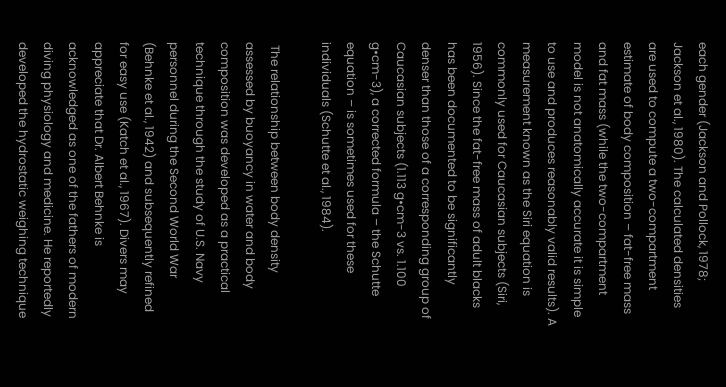each gender (Jackson and Pollock, 1978; Jackson et al., 1980). The calculated densities are used to compute a two-compartment estimate of body composition – fat-free mass and fat mass (while the two-compartment model is not anatomically accurate it is simple to use and produces reasonably valid results). A measurement known as the Siri equation is commonly used for Caucasian subjects (Siri, 1956). Since the fat-free mass of adult blacks has been documented to be significantly denser than those of a corresponding group of Caucasian subjects (1.113 g•cm-3 vs. 1.100 g•cm-3), a corrected formula – the Schutte equation – is sometimes used for these individuals (Schutte et al., 1984).

 The relationship between body density assessed by buoyancy in water and body composition was developed as a practical technique through the study of U.S. Navy personnel during the Second World War (Behnke et al., 1942) and subsequently refined for easy use (Katch et al., 1967). Divers may appreciate that Dr. Albert Behnke is acknowledged as one of the fathers of modern diving physiology and medicine. He reportedly developed the hydrostatic weighing technique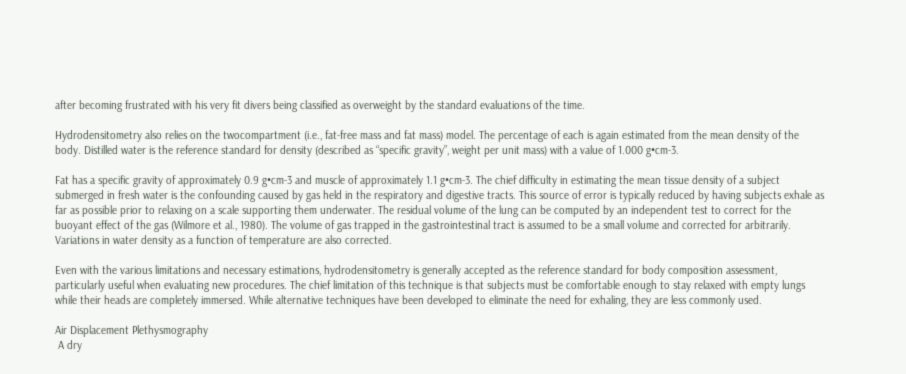after becoming frustrated with his very fit divers being classified as overweight by the standard evaluations of the time.

Hydrodensitometry also relies on the twocompartment (i.e., fat-free mass and fat mass) model. The percentage of each is again estimated from the mean density of the body. Distilled water is the reference standard for density (described as “specific gravity”, weight per unit mass) with a value of 1.000 g•cm-3.

Fat has a specific gravity of approximately 0.9 g•cm-3 and muscle of approximately 1.1 g•cm-3. The chief difficulty in estimating the mean tissue density of a subject submerged in fresh water is the confounding caused by gas held in the respiratory and digestive tracts. This source of error is typically reduced by having subjects exhale as far as possible prior to relaxing on a scale supporting them underwater. The residual volume of the lung can be computed by an independent test to correct for the buoyant effect of the gas (Wilmore et al., 1980). The volume of gas trapped in the gastrointestinal tract is assumed to be a small volume and corrected for arbitrarily. Variations in water density as a function of temperature are also corrected.

Even with the various limitations and necessary estimations, hydrodensitometry is generally accepted as the reference standard for body composition assessment, particularly useful when evaluating new procedures. The chief limitation of this technique is that subjects must be comfortable enough to stay relaxed with empty lungs while their heads are completely immersed. While alternative techniques have been developed to eliminate the need for exhaling, they are less commonly used.

Air Displacement Plethysmography
 A dry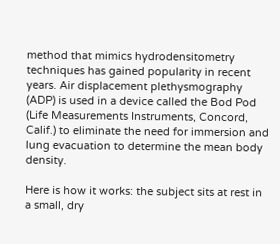method that mimics hydrodensitometry techniques has gained popularity in recent years. Air displacement plethysmography (ADP) is used in a device called the Bod Pod (Life Measurements Instruments, Concord, Calif.) to eliminate the need for immersion and lung evacuation to determine the mean body density.

Here is how it works: the subject sits at rest in a small, dry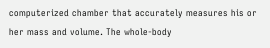computerized chamber that accurately measures his or her mass and volume. The whole-body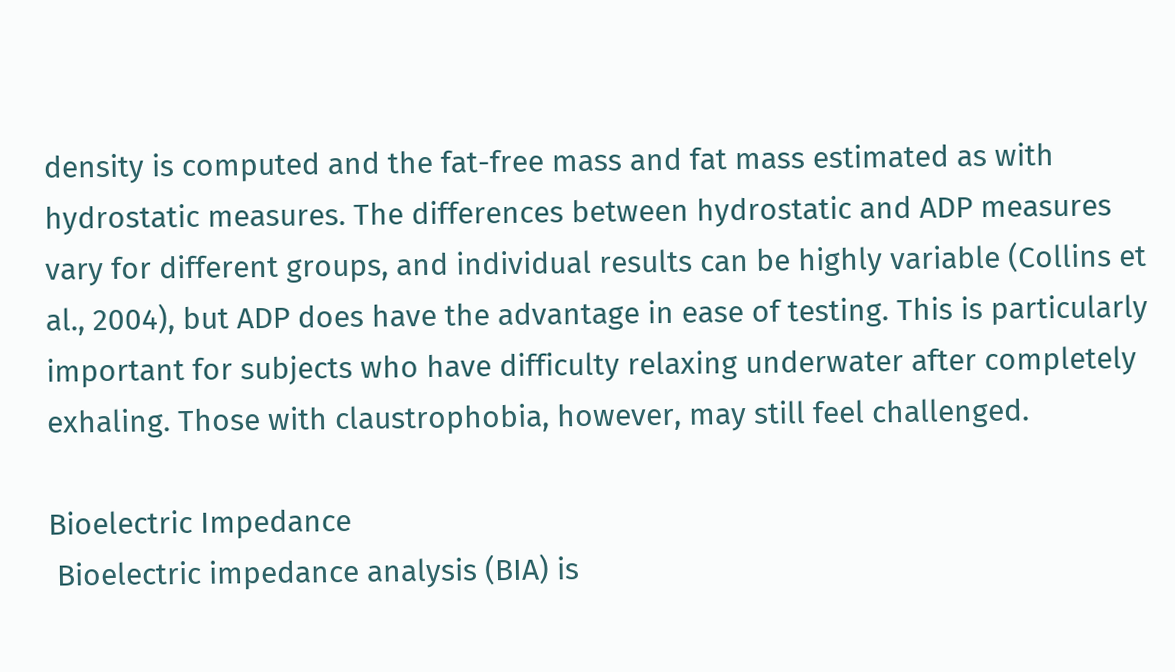density is computed and the fat-free mass and fat mass estimated as with hydrostatic measures. The differences between hydrostatic and ADP measures vary for different groups, and individual results can be highly variable (Collins et al., 2004), but ADP does have the advantage in ease of testing. This is particularly important for subjects who have difficulty relaxing underwater after completely exhaling. Those with claustrophobia, however, may still feel challenged.

Bioelectric Impedance
 Bioelectric impedance analysis (BIA) is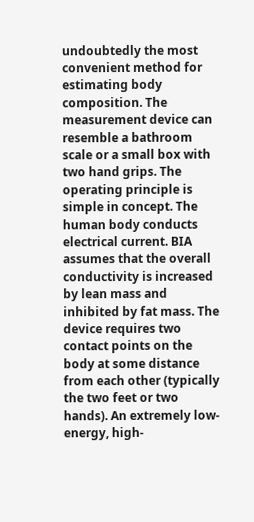undoubtedly the most convenient method for estimating body composition. The measurement device can resemble a bathroom scale or a small box with two hand grips. The operating principle is simple in concept. The human body conducts electrical current. BIA assumes that the overall conductivity is increased by lean mass and inhibited by fat mass. The device requires two contact points on the body at some distance from each other (typically the two feet or two hands). An extremely low-energy, high-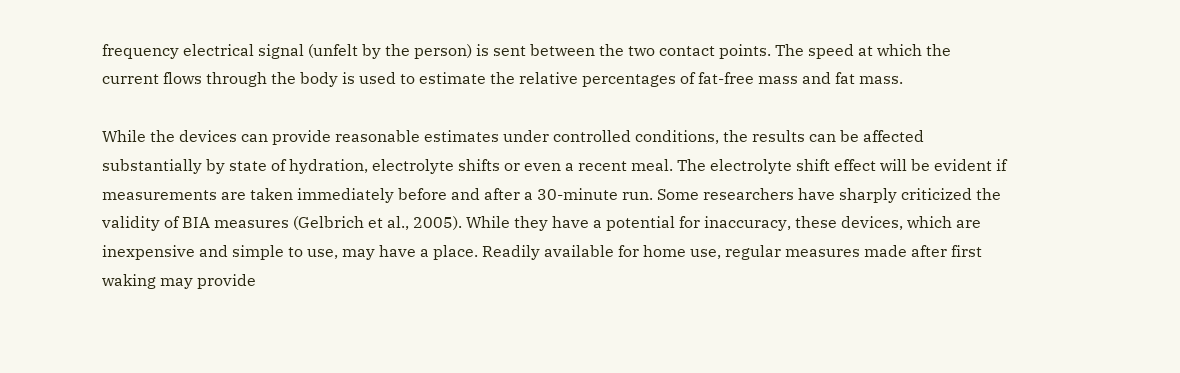frequency electrical signal (unfelt by the person) is sent between the two contact points. The speed at which the current flows through the body is used to estimate the relative percentages of fat-free mass and fat mass.

While the devices can provide reasonable estimates under controlled conditions, the results can be affected substantially by state of hydration, electrolyte shifts or even a recent meal. The electrolyte shift effect will be evident if measurements are taken immediately before and after a 30-minute run. Some researchers have sharply criticized the validity of BIA measures (Gelbrich et al., 2005). While they have a potential for inaccuracy, these devices, which are inexpensive and simple to use, may have a place. Readily available for home use, regular measures made after first waking may provide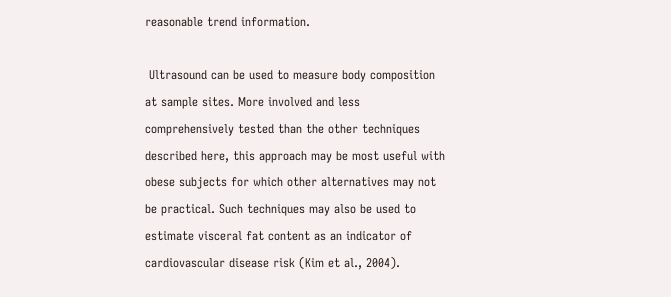reasonable trend information.

 Ultrasound can be used to measure body composition at sample sites. More involved and less comprehensively tested than the other techniques described here, this approach may be most useful with obese subjects for which other alternatives may not be practical. Such techniques may also be used to estimate visceral fat content as an indicator of cardiovascular disease risk (Kim et al., 2004).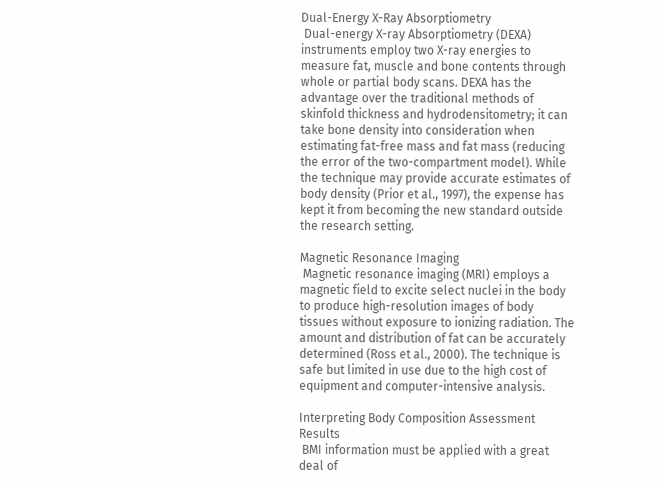Dual-Energy X-Ray Absorptiometry
 Dual-energy X-ray Absorptiometry (DEXA) instruments employ two X-ray energies to measure fat, muscle and bone contents through whole or partial body scans. DEXA has the advantage over the traditional methods of skinfold thickness and hydrodensitometry; it can take bone density into consideration when estimating fat-free mass and fat mass (reducing the error of the two-compartment model). While the technique may provide accurate estimates of body density (Prior et al., 1997), the expense has kept it from becoming the new standard outside the research setting.

Magnetic Resonance Imaging
 Magnetic resonance imaging (MRI) employs a magnetic field to excite select nuclei in the body to produce high-resolution images of body tissues without exposure to ionizing radiation. The amount and distribution of fat can be accurately determined (Ross et al., 2000). The technique is safe but limited in use due to the high cost of equipment and computer-intensive analysis.

Interpreting Body Composition Assessment Results
 BMI information must be applied with a great deal of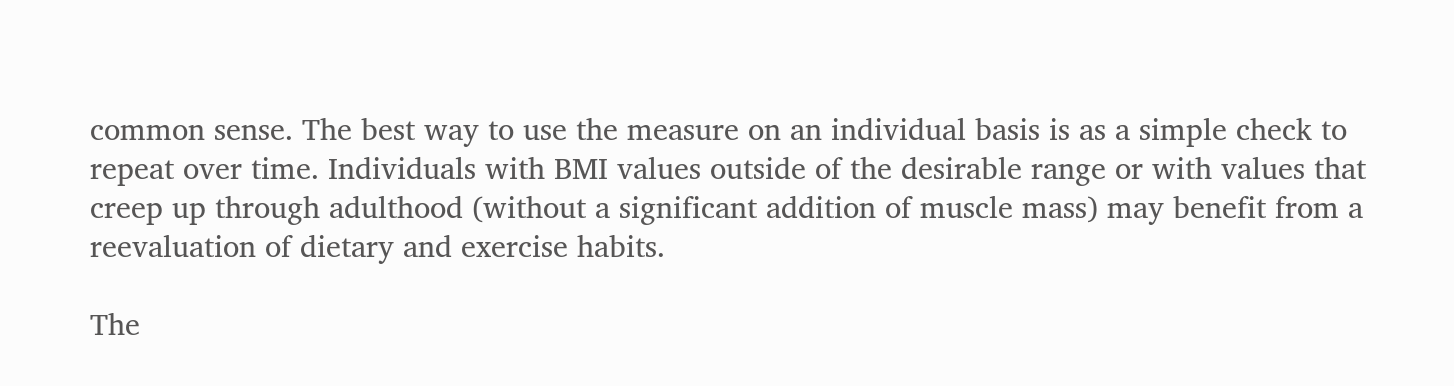common sense. The best way to use the measure on an individual basis is as a simple check to repeat over time. Individuals with BMI values outside of the desirable range or with values that creep up through adulthood (without a significant addition of muscle mass) may benefit from a reevaluation of dietary and exercise habits.

The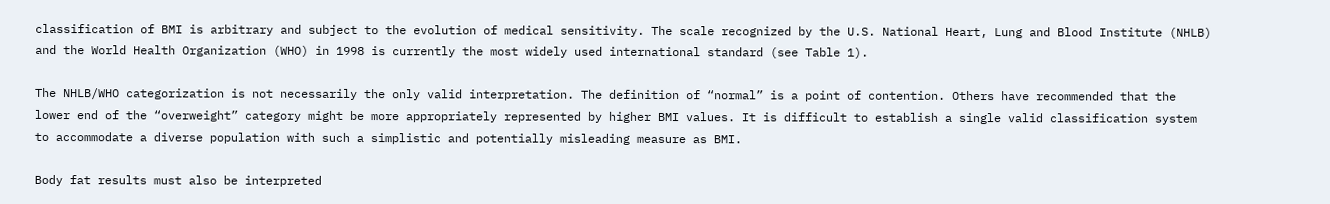classification of BMI is arbitrary and subject to the evolution of medical sensitivity. The scale recognized by the U.S. National Heart, Lung and Blood Institute (NHLB) and the World Health Organization (WHO) in 1998 is currently the most widely used international standard (see Table 1).

The NHLB/WHO categorization is not necessarily the only valid interpretation. The definition of “normal” is a point of contention. Others have recommended that the lower end of the “overweight” category might be more appropriately represented by higher BMI values. It is difficult to establish a single valid classification system to accommodate a diverse population with such a simplistic and potentially misleading measure as BMI.

Body fat results must also be interpreted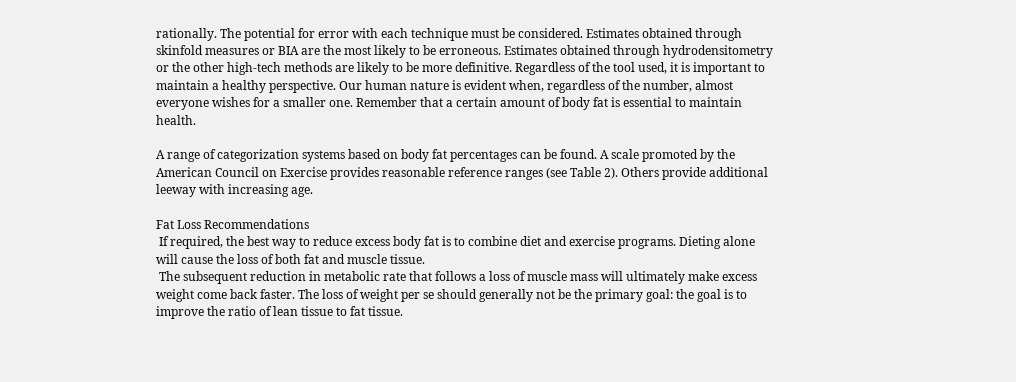rationally. The potential for error with each technique must be considered. Estimates obtained through skinfold measures or BIA are the most likely to be erroneous. Estimates obtained through hydrodensitometry or the other high-tech methods are likely to be more definitive. Regardless of the tool used, it is important to maintain a healthy perspective. Our human nature is evident when, regardless of the number, almost everyone wishes for a smaller one. Remember that a certain amount of body fat is essential to maintain health.

A range of categorization systems based on body fat percentages can be found. A scale promoted by the American Council on Exercise provides reasonable reference ranges (see Table 2). Others provide additional leeway with increasing age.

Fat Loss Recommendations
 If required, the best way to reduce excess body fat is to combine diet and exercise programs. Dieting alone will cause the loss of both fat and muscle tissue.
 The subsequent reduction in metabolic rate that follows a loss of muscle mass will ultimately make excess weight come back faster. The loss of weight per se should generally not be the primary goal: the goal is to improve the ratio of lean tissue to fat tissue.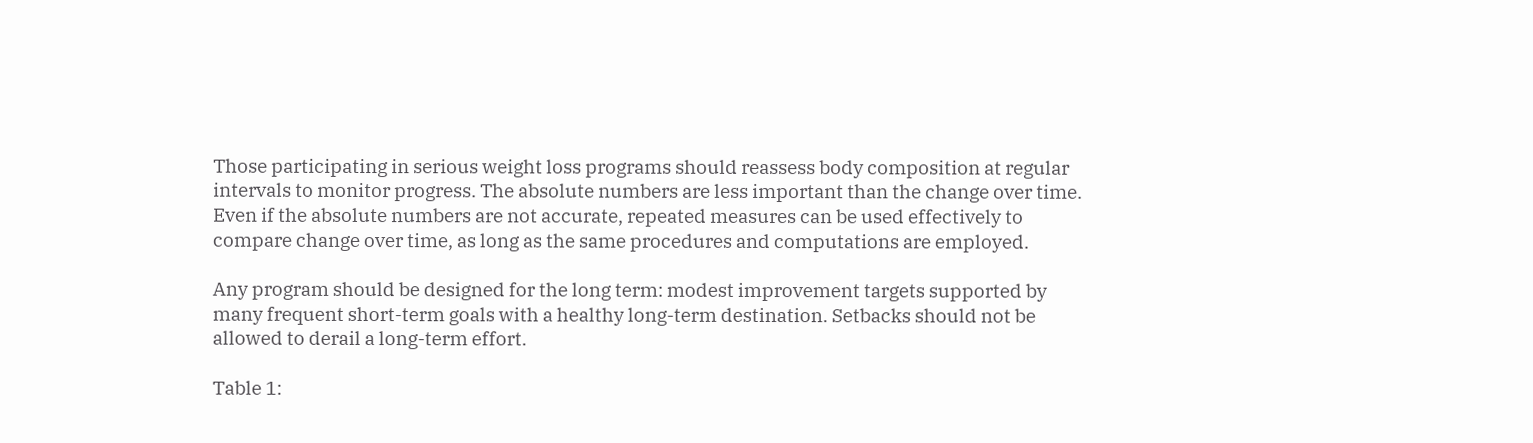Those participating in serious weight loss programs should reassess body composition at regular intervals to monitor progress. The absolute numbers are less important than the change over time. Even if the absolute numbers are not accurate, repeated measures can be used effectively to compare change over time, as long as the same procedures and computations are employed.

Any program should be designed for the long term: modest improvement targets supported by many frequent short-term goals with a healthy long-term destination. Setbacks should not be allowed to derail a long-term effort.

Table 1: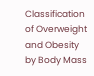Classification of Overweight and Obesity by Body Mass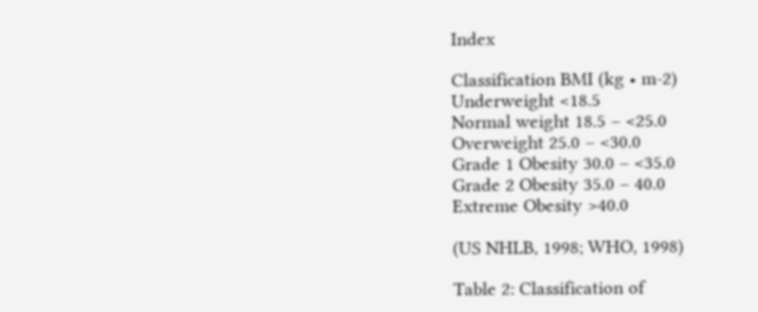Index

Classification BMI (kg • m-2)
Underweight <18.5
Normal weight 18.5 – <25.0
Overweight 25.0 – <30.0
Grade 1 Obesity 30.0 – <35.0
Grade 2 Obesity 35.0 – 40.0
Extreme Obesity >40.0

(US NHLB, 1998; WHO, 1998)

Table 2: Classification of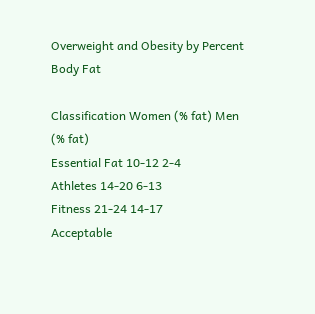Overweight and Obesity by Percent Body Fat

Classification Women (% fat) Men (% fat)
Essential Fat 10-12 2-4
Athletes 14-20 6-13
Fitness 21-24 14-17
Acceptable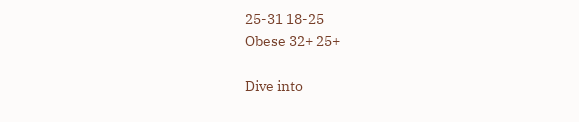25-31 18-25
Obese 32+ 25+

Dive into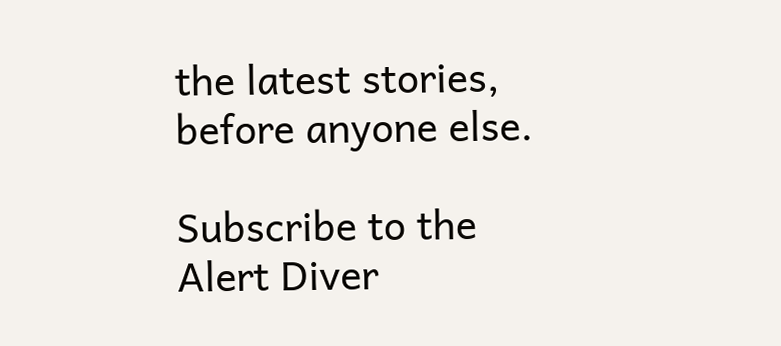the latest stories,
before anyone else.

Subscribe to the
Alert Diver